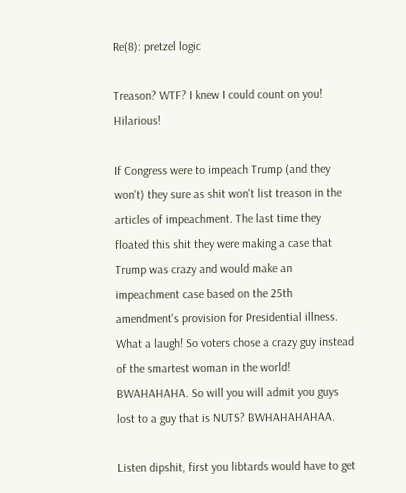Re(8): pretzel logic

Treason? WTF? I knew I could count on you! Hilarious!

If Congress were to impeach Trump (and they won't) they sure as shit won't list treason in the articles of impeachment. The last time they floated this shit they were making a case that Trump was crazy and would make an impeachment case based on the 25th amendment's provision for Presidential illness. What a laugh! So voters chose a crazy guy instead of the smartest woman in the world! BWAHAHAHA. So will you will admit you guys lost to a guy that is NUTS? BWHAHAHAHAA.

Listen dipshit, first you libtards would have to get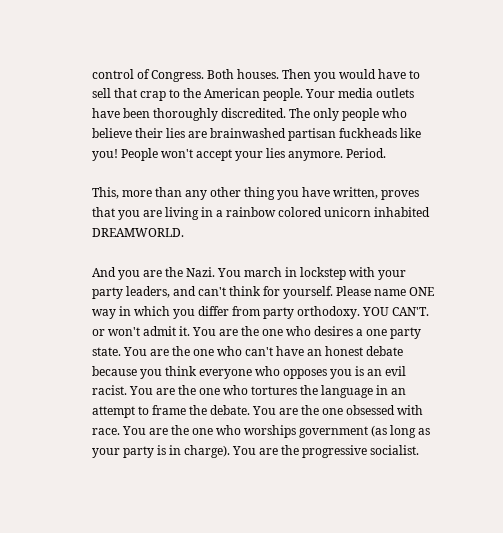control of Congress. Both houses. Then you would have to sell that crap to the American people. Your media outlets have been thoroughly discredited. The only people who believe their lies are brainwashed partisan fuckheads like you! People won't accept your lies anymore. Period.

This, more than any other thing you have written, proves that you are living in a rainbow colored unicorn inhabited DREAMWORLD.

And you are the Nazi. You march in lockstep with your party leaders, and can't think for yourself. Please name ONE way in which you differ from party orthodoxy. YOU CAN'T. or won't admit it. You are the one who desires a one party state. You are the one who can't have an honest debate because you think everyone who opposes you is an evil racist. You are the one who tortures the language in an attempt to frame the debate. You are the one obsessed with race. You are the one who worships government (as long as your party is in charge). You are the progressive socialist.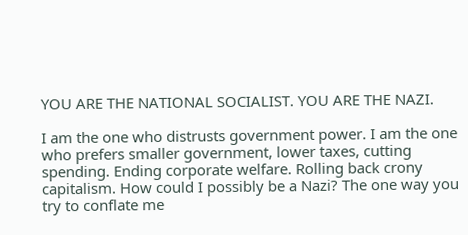YOU ARE THE NATIONAL SOCIALIST. YOU ARE THE NAZI.

I am the one who distrusts government power. I am the one who prefers smaller government, lower taxes, cutting spending. Ending corporate welfare. Rolling back crony capitalism. How could I possibly be a Nazi? The one way you try to conflate me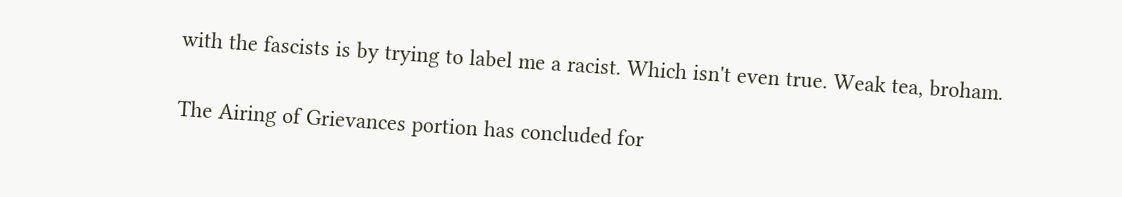with the fascists is by trying to label me a racist. Which isn't even true. Weak tea, broham.

The Airing of Grievances portion has concluded for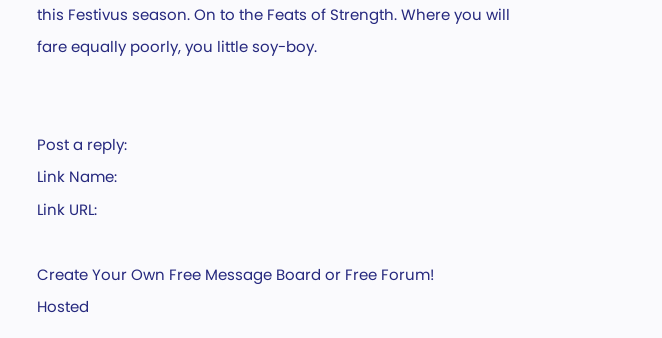this Festivus season. On to the Feats of Strength. Where you will fare equally poorly, you little soy-boy.


Post a reply:
Link Name:
Link URL:

Create Your Own Free Message Board or Free Forum!
Hosted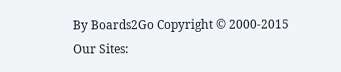By Boards2Go Copyright © 2000-2015
Our Sites: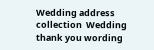Wedding address collection  Wedding thank you wording